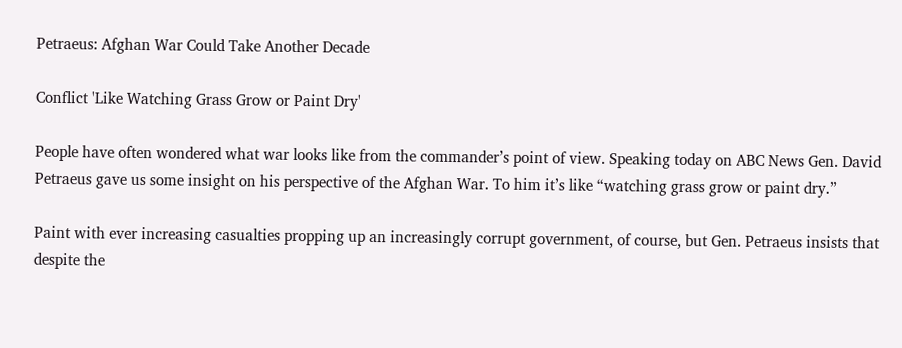Petraeus: Afghan War Could Take Another Decade

Conflict 'Like Watching Grass Grow or Paint Dry'

People have often wondered what war looks like from the commander’s point of view. Speaking today on ABC News Gen. David Petraeus gave us some insight on his perspective of the Afghan War. To him it’s like “watching grass grow or paint dry.”

Paint with ever increasing casualties propping up an increasingly corrupt government, of course, but Gen. Petraeus insists that despite the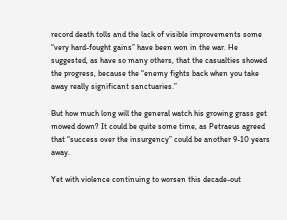record death tolls and the lack of visible improvements some “very hard-fought gains” have been won in the war. He suggested, as have so many others, that the casualties showed the progress, because the “enemy fights back when you take away really significant sanctuaries.”

But how much long will the general watch his growing grass get mowed down? It could be quite some time, as Petraeus agreed that “success over the insurgency” could be another 9-10 years away.

Yet with violence continuing to worsen this decade-out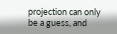projection can only be a guess, and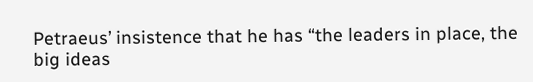Petraeus’ insistence that he has “the leaders in place, the big ideas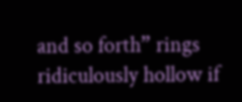and so forth” rings ridiculously hollow if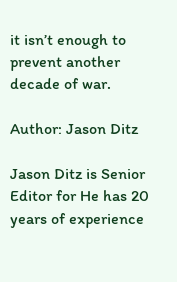it isn’t enough to prevent another decade of war.

Author: Jason Ditz

Jason Ditz is Senior Editor for He has 20 years of experience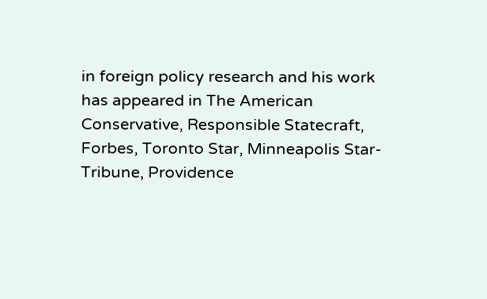in foreign policy research and his work has appeared in The American Conservative, Responsible Statecraft, Forbes, Toronto Star, Minneapolis Star-Tribune, Providence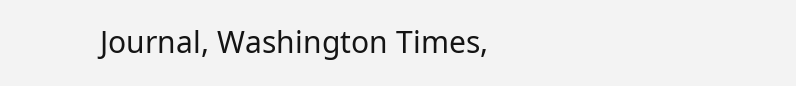Journal, Washington Times,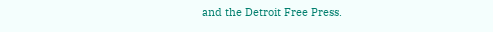and the Detroit Free Press.